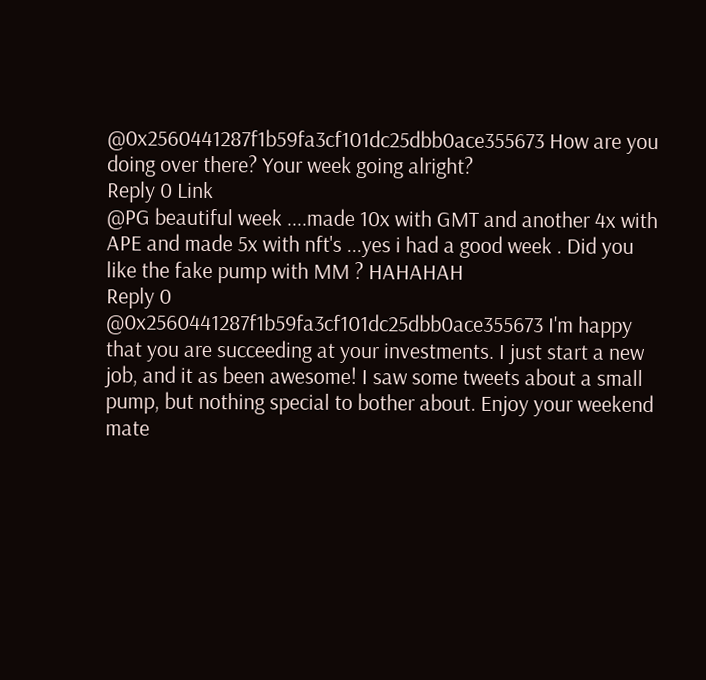@0x2560441287f1b59fa3cf101dc25dbb0ace355673 How are you doing over there? Your week going alright?
Reply 0 Link
@PG beautiful week ....made 10x with GMT and another 4x with APE and made 5x with nft's ...yes i had a good week . Did you like the fake pump with MM ? HAHAHAH
Reply 0
@0x2560441287f1b59fa3cf101dc25dbb0ace355673 I'm happy that you are succeeding at your investments. I just start a new job, and it as been awesome! I saw some tweets about a small pump, but nothing special to bother about. Enjoy your weekend mate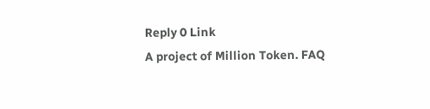Reply 0 Link
A project of Million Token. FAQ